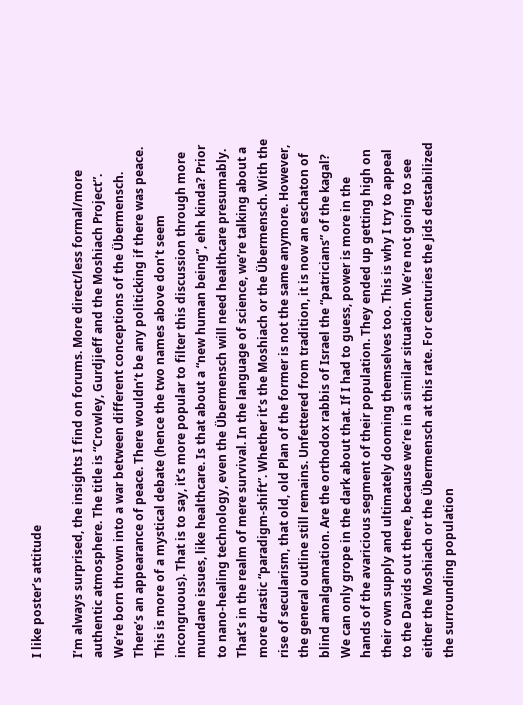I like poster’s attitude

I’m always surprised, the insights I find on forums. More direct/less formal/more authentic atmosphere. The title is “Crowley, Gurdjieff and the Moshiach Project”. We’re born thrown into a war between different conceptions of the Übermensch. There’s an appearance of peace. There wouldn’t be any politicking if there was peace. This is more of a mystical debate (hence the two names above don’t seem incongruous). That is to say, it’s more popular to filter this discussion through more mundane issues, like healthcare. Is that about a “new human being”, ehh kinda? Prior to nano-healing technology, even the Übermensch will need healthcare presumably. That’s in the realm of mere survival. In the language of science, we’re talking about a more drastic “paradigm-shift”. Whether it’s the Moshiach or the Übermensch. With the rise of secularism, that old, old Plan of the former is not the same anymore. However, the general outline still remains. Unfettered from tradition, it is now an eschaton of blind amalgamation. Are the orthodox rabbis of Israel the “patricians” of the kagal? We can only grope in the dark about that. If I had to guess, power is more in the hands of the avaricious segment of their population. They ended up getting high on their own supply and ultimately dooming themselves too. This is why I try to appeal to the Davids out there, because we’re in a similar situation. We’re not going to see either the Moshiach or the Übermensch at this rate. For centuries the Jids destabilized the surrounding population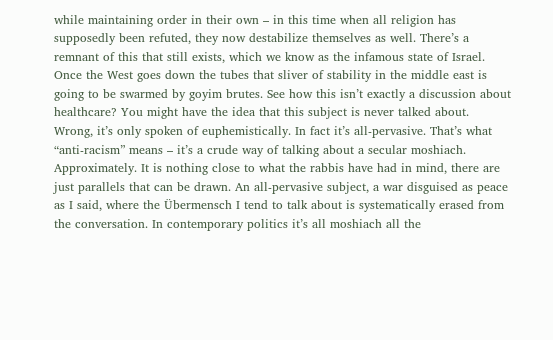while maintaining order in their own – in this time when all religion has supposedly been refuted, they now destabilize themselves as well. There’s a remnant of this that still exists, which we know as the infamous state of Israel. Once the West goes down the tubes that sliver of stability in the middle east is going to be swarmed by goyim brutes. See how this isn’t exactly a discussion about healthcare? You might have the idea that this subject is never talked about. Wrong, it’s only spoken of euphemistically. In fact it’s all-pervasive. That’s what “anti-racism” means – it’s a crude way of talking about a secular moshiach. Approximately. It is nothing close to what the rabbis have had in mind, there are just parallels that can be drawn. An all-pervasive subject, a war disguised as peace as I said, where the Übermensch I tend to talk about is systematically erased from the conversation. In contemporary politics it’s all moshiach all the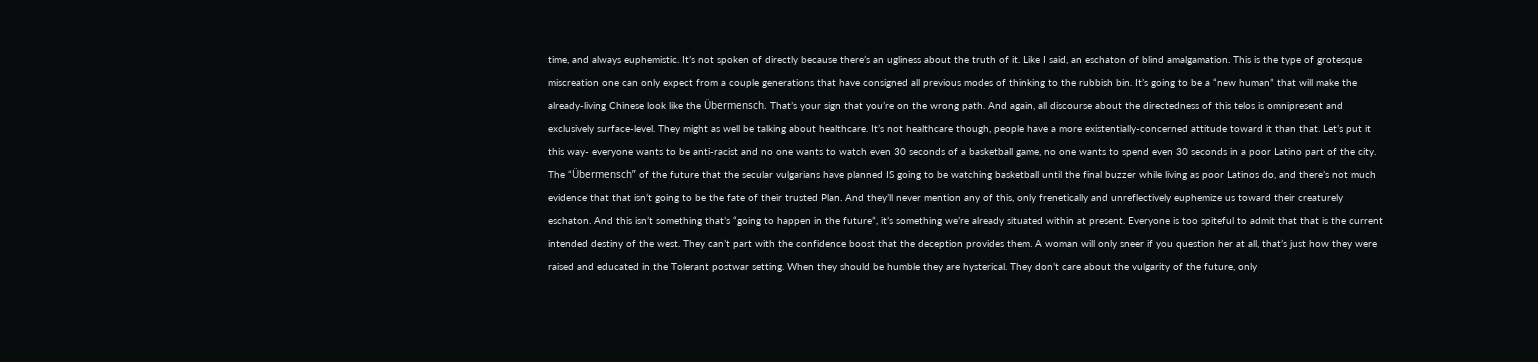time, and always euphemistic. It’s not spoken of directly because there’s an ugliness about the truth of it. Like I said, an eschaton of blind amalgamation. This is the type of grotesque miscreation one can only expect from a couple generations that have consigned all previous modes of thinking to the rubbish bin. It’s going to be a “new human” that will make the already-living Chinese look like the Übermensch. That’s your sign that you’re on the wrong path. And again, all discourse about the directedness of this telos is omnipresent and exclusively surface-level. They might as well be talking about healthcare. It’s not healthcare though, people have a more existentially-concerned attitude toward it than that. Let’s put it this way- everyone wants to be anti-racist and no one wants to watch even 30 seconds of a basketball game, no one wants to spend even 30 seconds in a poor Latino part of the city. The “Übermensch” of the future that the secular vulgarians have planned IS going to be watching basketball until the final buzzer while living as poor Latinos do, and there’s not much evidence that that isn’t going to be the fate of their trusted Plan. And they’ll never mention any of this, only frenetically and unreflectively euphemize us toward their creaturely eschaton. And this isn’t something that’s “going to happen in the future”, it’s something we’re already situated within at present. Everyone is too spiteful to admit that that is the current intended destiny of the west. They can’t part with the confidence boost that the deception provides them. A woman will only sneer if you question her at all, that’s just how they were raised and educated in the Tolerant postwar setting. When they should be humble they are hysterical. They don’t care about the vulgarity of the future, only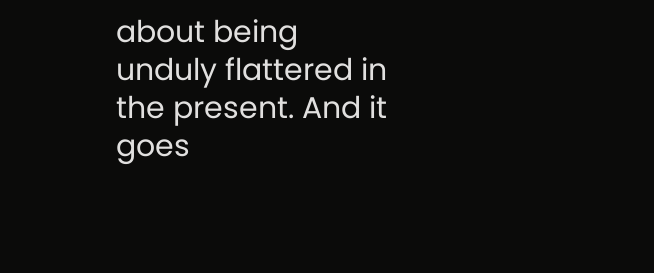about being unduly flattered in the present. And it goes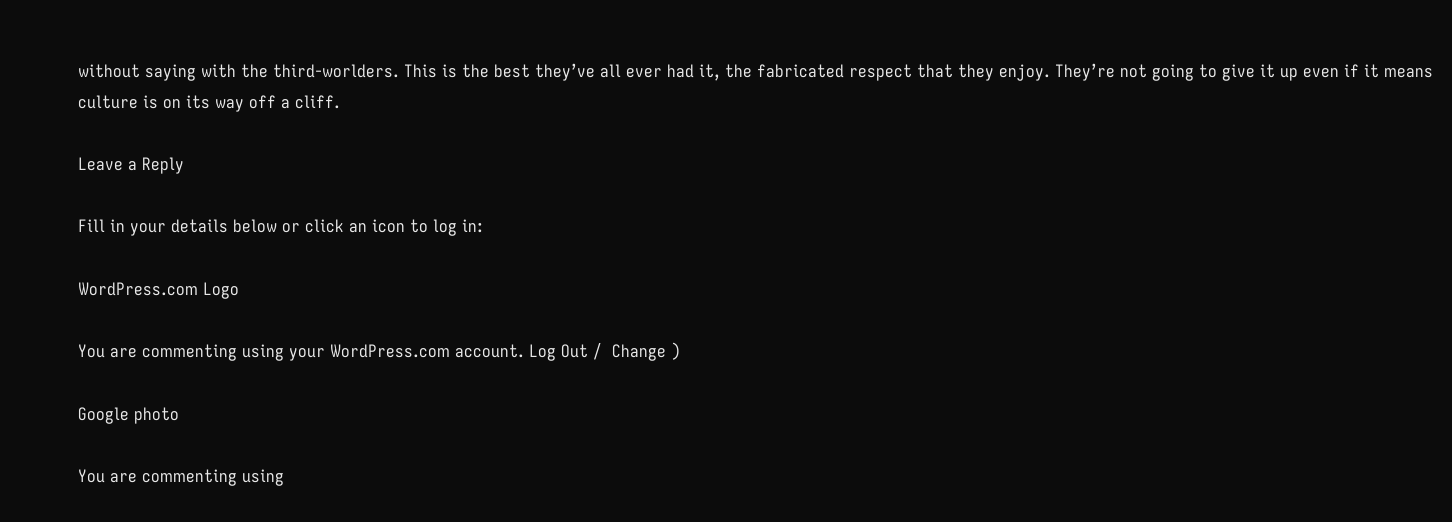without saying with the third-worlders. This is the best they’ve all ever had it, the fabricated respect that they enjoy. They’re not going to give it up even if it means culture is on its way off a cliff.

Leave a Reply

Fill in your details below or click an icon to log in:

WordPress.com Logo

You are commenting using your WordPress.com account. Log Out /  Change )

Google photo

You are commenting using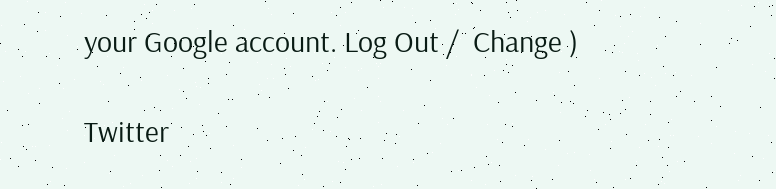your Google account. Log Out /  Change )

Twitter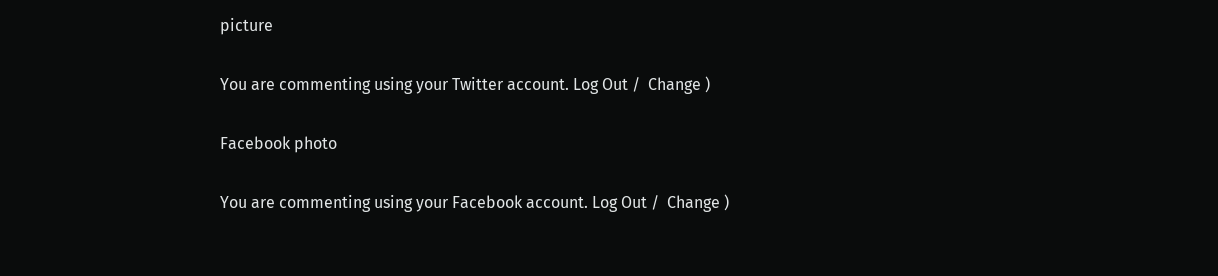picture

You are commenting using your Twitter account. Log Out /  Change )

Facebook photo

You are commenting using your Facebook account. Log Out /  Change )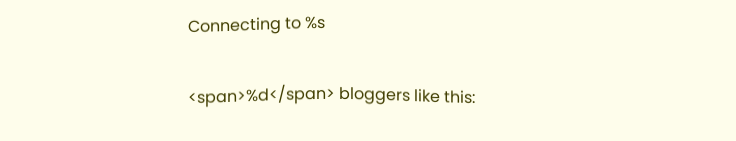Connecting to %s

<span>%d</span> bloggers like this: